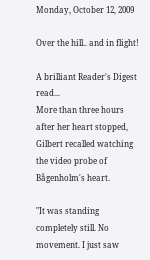Monday, October 12, 2009

Over the hill.. and in flight!

A brilliant Reader's Digest read...
More than three hours after her heart stopped, Gilbert recalled watching the video probe of Bågenholm's heart.

"It was standing completely still. No movement. I just saw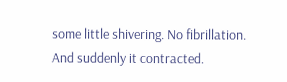some little shivering. No fibrillation. And suddenly it contracted.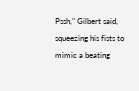Pssh," Gilbert said, squeezing his fists to mimic a beating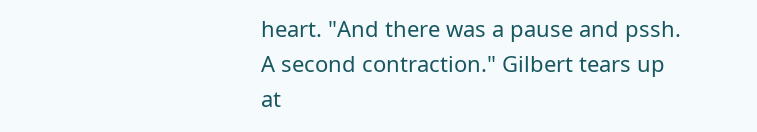heart. "And there was a pause and pssh. A second contraction." Gilbert tears up at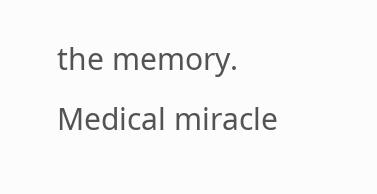the memory.
Medical miracle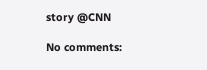story @CNN

No comments: